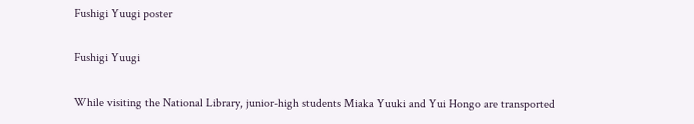Fushigi Yuugi poster

Fushigi Yuugi

While visiting the National Library, junior-high students Miaka Yuuki and Yui Hongo are transported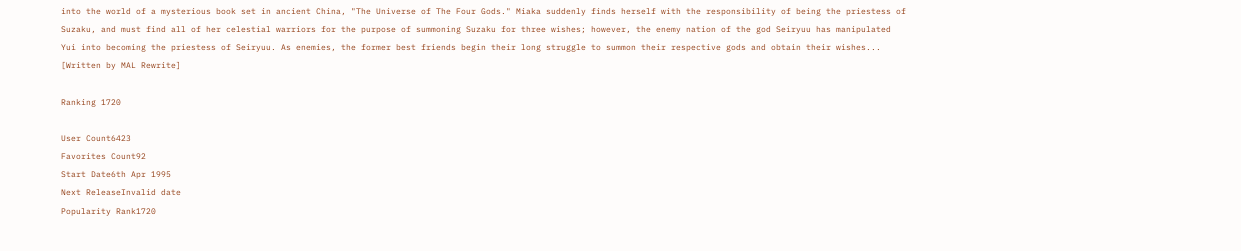into the world of a mysterious book set in ancient China, "The Universe of The Four Gods." Miaka suddenly finds herself with the responsibility of being the priestess of Suzaku, and must find all of her celestial warriors for the purpose of summoning Suzaku for three wishes; however, the enemy nation of the god Seiryuu has manipulated Yui into becoming the priestess of Seiryuu. As enemies, the former best friends begin their long struggle to summon their respective gods and obtain their wishes... [Written by MAL Rewrite]

Ranking 1720

User Count6423
Favorites Count92
Start Date6th Apr 1995
Next ReleaseInvalid date
Popularity Rank1720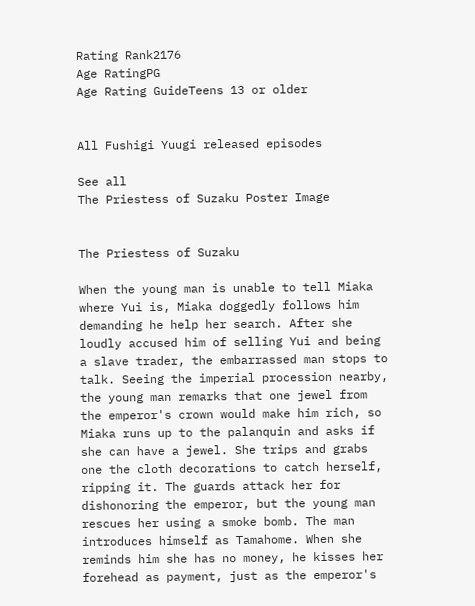Rating Rank2176
Age RatingPG
Age Rating GuideTeens 13 or older


All Fushigi Yuugi released episodes

See all
The Priestess of Suzaku Poster Image


The Priestess of Suzaku

When the young man is unable to tell Miaka where Yui is, Miaka doggedly follows him demanding he help her search. After she loudly accused him of selling Yui and being a slave trader, the embarrassed man stops to talk. Seeing the imperial procession nearby, the young man remarks that one jewel from the emperor's crown would make him rich, so Miaka runs up to the palanquin and asks if she can have a jewel. She trips and grabs one the cloth decorations to catch herself, ripping it. The guards attack her for dishonoring the emperor, but the young man rescues her using a smoke bomb. The man introduces himself as Tamahome. When she reminds him she has no money, he kisses her forehead as payment, just as the emperor's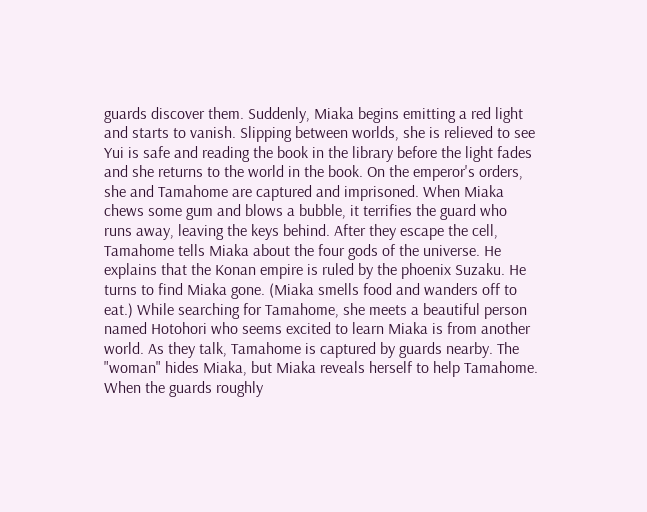guards discover them. Suddenly, Miaka begins emitting a red light and starts to vanish. Slipping between worlds, she is relieved to see Yui is safe and reading the book in the library before the light fades and she returns to the world in the book. On the emperor's orders, she and Tamahome are captured and imprisoned. When Miaka chews some gum and blows a bubble, it terrifies the guard who runs away, leaving the keys behind. After they escape the cell, Tamahome tells Miaka about the four gods of the universe. He explains that the Konan empire is ruled by the phoenix Suzaku. He turns to find Miaka gone. (Miaka smells food and wanders off to eat.) While searching for Tamahome, she meets a beautiful person named Hotohori who seems excited to learn Miaka is from another world. As they talk, Tamahome is captured by guards nearby. The "woman" hides Miaka, but Miaka reveals herself to help Tamahome. When the guards roughly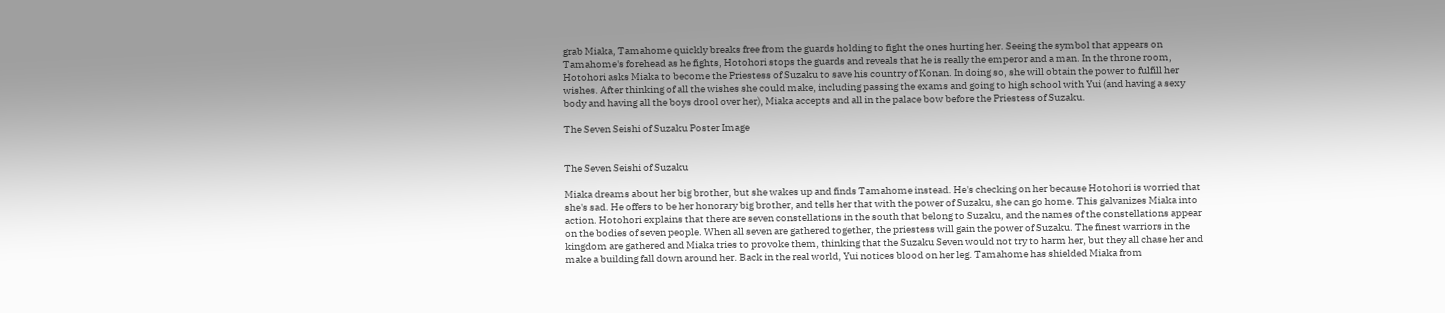grab Miaka, Tamahome quickly breaks free from the guards holding to fight the ones hurting her. Seeing the symbol that appears on Tamahome's forehead as he fights, Hotohori stops the guards and reveals that he is really the emperor and a man. In the throne room, Hotohori asks Miaka to become the Priestess of Suzaku to save his country of Konan. In doing so, she will obtain the power to fulfill her wishes. After thinking of all the wishes she could make, including passing the exams and going to high school with Yui (and having a sexy body and having all the boys drool over her), Miaka accepts and all in the palace bow before the Priestess of Suzaku.

The Seven Seishi of Suzaku Poster Image


The Seven Seishi of Suzaku

Miaka dreams about her big brother, but she wakes up and finds Tamahome instead. He's checking on her because Hotohori is worried that she's sad. He offers to be her honorary big brother, and tells her that with the power of Suzaku, she can go home. This galvanizes Miaka into action. Hotohori explains that there are seven constellations in the south that belong to Suzaku, and the names of the constellations appear on the bodies of seven people. When all seven are gathered together, the priestess will gain the power of Suzaku. The finest warriors in the kingdom are gathered and Miaka tries to provoke them, thinking that the Suzaku Seven would not try to harm her, but they all chase her and make a building fall down around her. Back in the real world, Yui notices blood on her leg. Tamahome has shielded Miaka from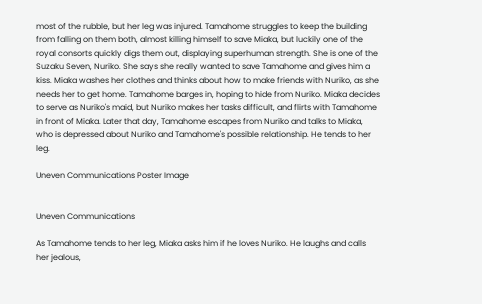most of the rubble, but her leg was injured. Tamahome struggles to keep the building from falling on them both, almost killing himself to save Miaka, but luckily one of the royal consorts quickly digs them out, displaying superhuman strength. She is one of the Suzaku Seven, Nuriko. She says she really wanted to save Tamahome and gives him a kiss. Miaka washes her clothes and thinks about how to make friends with Nuriko, as she needs her to get home. Tamahome barges in, hoping to hide from Nuriko. Miaka decides to serve as Nuriko's maid, but Nuriko makes her tasks difficult, and flirts with Tamahome in front of Miaka. Later that day, Tamahome escapes from Nuriko and talks to Miaka, who is depressed about Nuriko and Tamahome's possible relationship. He tends to her leg.

Uneven Communications Poster Image


Uneven Communications

As Tamahome tends to her leg, Miaka asks him if he loves Nuriko. He laughs and calls her jealous,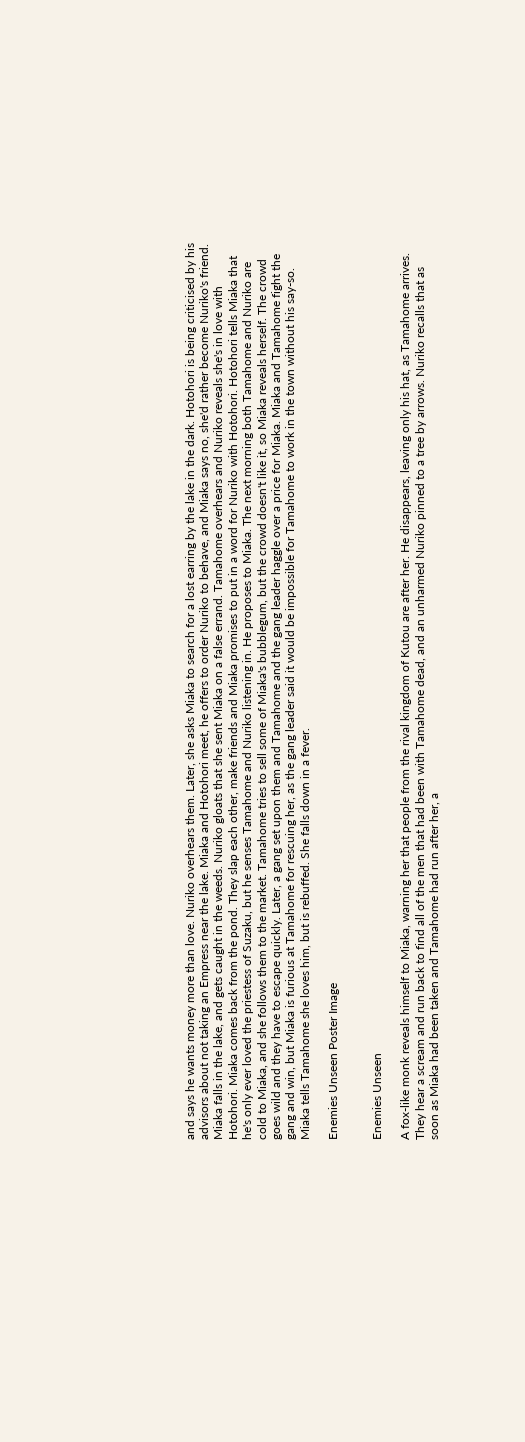and says he wants money more than love. Nuriko overhears them. Later, she asks Miaka to search for a lost earring by the lake in the dark. Hotohori is being criticised by his advisors about not taking an Empress near the lake. Miaka and Hotohori meet, he offers to order Nuriko to behave, and Miaka says no, she'd rather become Nuriko's friend. Miaka falls in the lake, and gets caught in the weeds. Nuriko gloats that she sent Miaka on a false errand. Tamahome overhears and Nuriko reveals she's in love with Hotohori. Miaka comes back from the pond. They slap each other, make friends and Miaka promises to put in a word for Nuriko with Hotohori. Hotohori tells Miaka that he's only ever loved the priestess of Suzaku, but he senses Tamahome and Nuriko listening in. He proposes to Miaka. The next morning both Tamahome and Nuriko are cold to Miaka, and she follows them to the market. Tamahome tries to sell some of Miaka's bubblegum, but the crowd doesn't like it, so Miaka reveals herself. The crowd goes wild and they have to escape quickly. Later, a gang set upon them and Tamahome and the gang leader haggle over a price for Miaka. Miaka and Tamahome fight the gang and win, but Miaka is furious at Tamahome for rescuing her, as the gang leader said it would be impossible for Tamahome to work in the town without his say-so. Miaka tells Tamahome she loves him, but is rebuffed. She falls down in a fever.

Enemies Unseen Poster Image


Enemies Unseen

A fox-like monk reveals himself to Miaka, warning her that people from the rival kingdom of Kutou are after her. He disappears, leaving only his hat, as Tamahome arrives. They hear a scream and run back to find all of the men that had been with Tamahome dead, and an unharmed Nuriko pinned to a tree by arrows. Nuriko recalls that as soon as Miaka had been taken and Tamahome had run after her, a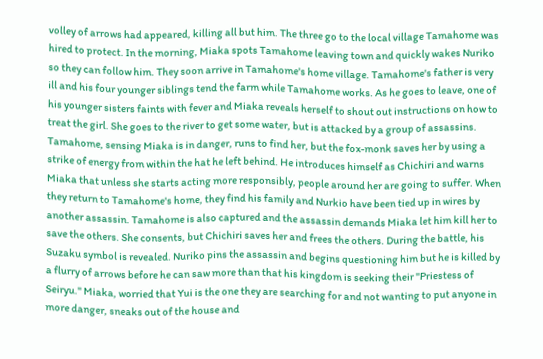volley of arrows had appeared, killing all but him. The three go to the local village Tamahome was hired to protect. In the morning, Miaka spots Tamahome leaving town and quickly wakes Nuriko so they can follow him. They soon arrive in Tamahome's home village. Tamahome's father is very ill and his four younger siblings tend the farm while Tamahome works. As he goes to leave, one of his younger sisters faints with fever and Miaka reveals herself to shout out instructions on how to treat the girl. She goes to the river to get some water, but is attacked by a group of assassins. Tamahome, sensing Miaka is in danger, runs to find her, but the fox-monk saves her by using a strike of energy from within the hat he left behind. He introduces himself as Chichiri and warns Miaka that unless she starts acting more responsibly, people around her are going to suffer. When they return to Tamahome's home, they find his family and Nurkio have been tied up in wires by another assassin. Tamahome is also captured and the assassin demands Miaka let him kill her to save the others. She consents, but Chichiri saves her and frees the others. During the battle, his Suzaku symbol is revealed. Nuriko pins the assassin and begins questioning him but he is killed by a flurry of arrows before he can saw more than that his kingdom is seeking their "Priestess of Seiryu." Miaka, worried that Yui is the one they are searching for and not wanting to put anyone in more danger, sneaks out of the house and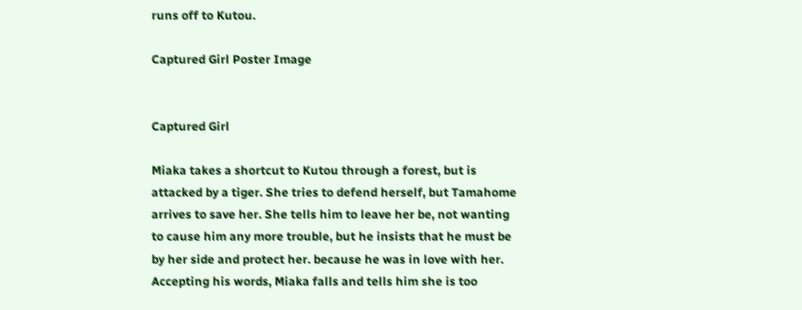runs off to Kutou.

Captured Girl Poster Image


Captured Girl

Miaka takes a shortcut to Kutou through a forest, but is attacked by a tiger. She tries to defend herself, but Tamahome arrives to save her. She tells him to leave her be, not wanting to cause him any more trouble, but he insists that he must be by her side and protect her. because he was in love with her. Accepting his words, Miaka falls and tells him she is too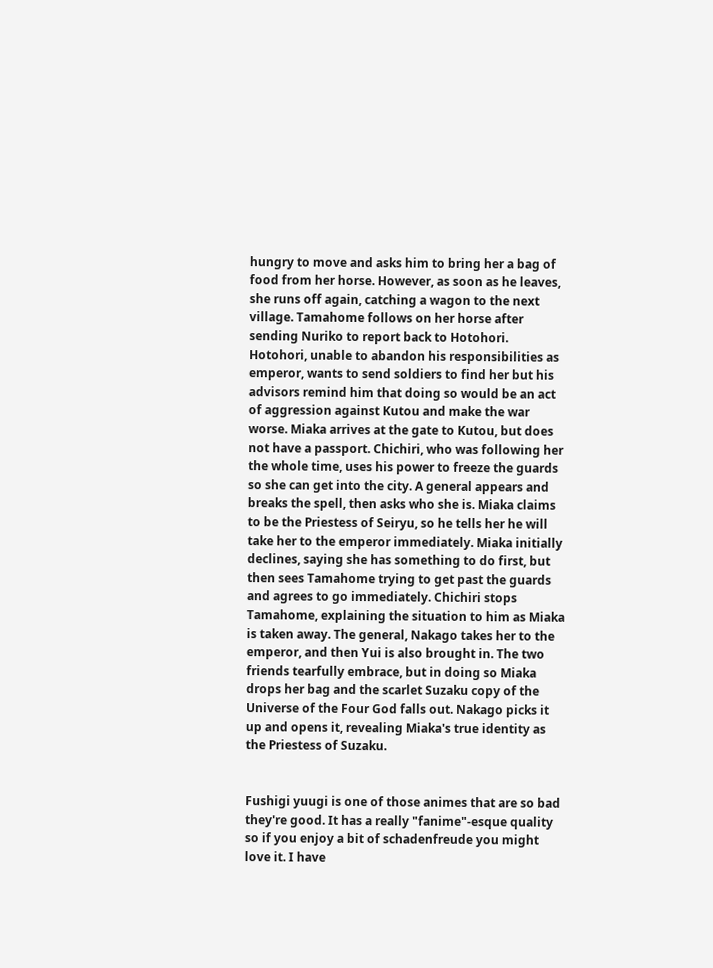hungry to move and asks him to bring her a bag of food from her horse. However, as soon as he leaves, she runs off again, catching a wagon to the next village. Tamahome follows on her horse after sending Nuriko to report back to Hotohori. Hotohori, unable to abandon his responsibilities as emperor, wants to send soldiers to find her but his advisors remind him that doing so would be an act of aggression against Kutou and make the war worse. Miaka arrives at the gate to Kutou, but does not have a passport. Chichiri, who was following her the whole time, uses his power to freeze the guards so she can get into the city. A general appears and breaks the spell, then asks who she is. Miaka claims to be the Priestess of Seiryu, so he tells her he will take her to the emperor immediately. Miaka initially declines, saying she has something to do first, but then sees Tamahome trying to get past the guards and agrees to go immediately. Chichiri stops Tamahome, explaining the situation to him as Miaka is taken away. The general, Nakago takes her to the emperor, and then Yui is also brought in. The two friends tearfully embrace, but in doing so Miaka drops her bag and the scarlet Suzaku copy of the Universe of the Four God falls out. Nakago picks it up and opens it, revealing Miaka's true identity as the Priestess of Suzaku.


Fushigi yuugi is one of those animes that are so bad they're good. It has a really "fanime"-esque quality so if you enjoy a bit of schadenfreude you might love it. I have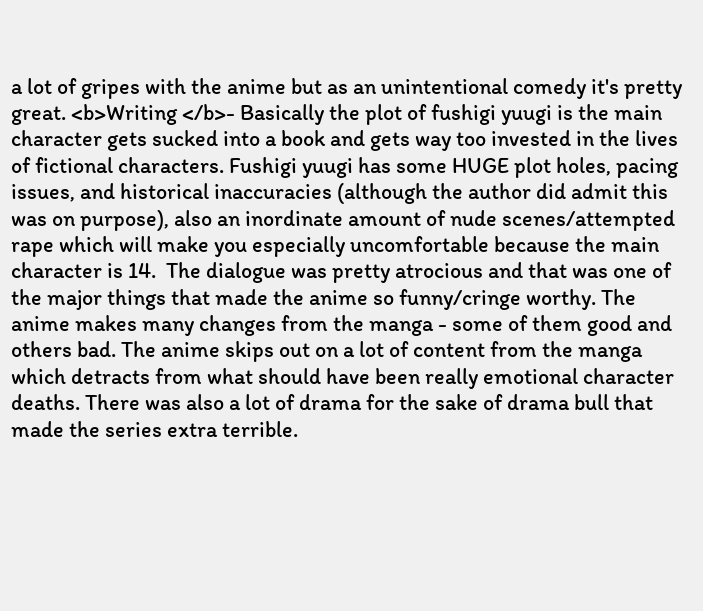a lot of gripes with the anime but as an unintentional comedy it's pretty great. <b>Writing </b>- Basically the plot of fushigi yuugi is the main character gets sucked into a book and gets way too invested in the lives of fictional characters. Fushigi yuugi has some HUGE plot holes, pacing issues, and historical inaccuracies (although the author did admit this was on purpose), also an inordinate amount of nude scenes/attempted rape which will make you especially uncomfortable because the main character is 14.  The dialogue was pretty atrocious and that was one of the major things that made the anime so funny/cringe worthy. The anime makes many changes from the manga - some of them good and others bad. The anime skips out on a lot of content from the manga which detracts from what should have been really emotional character deaths. There was also a lot of drama for the sake of drama bull that made the series extra terrible.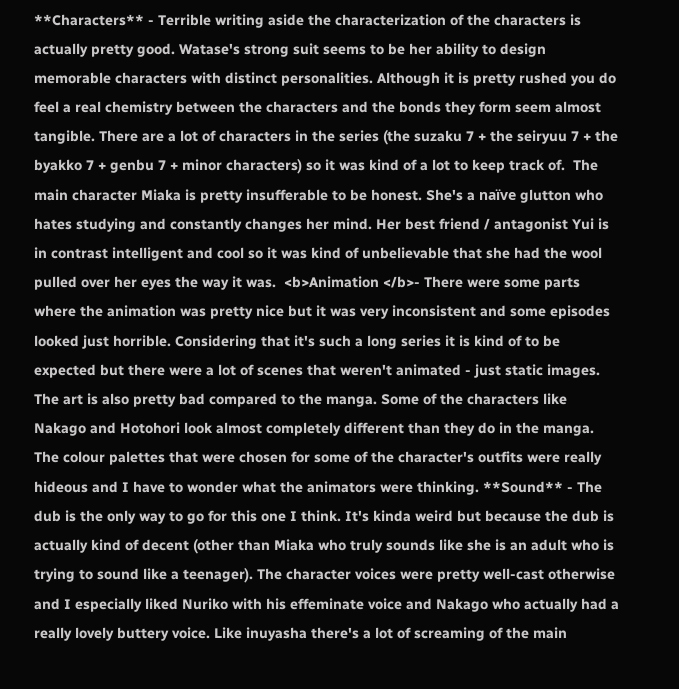**Characters** - Terrible writing aside the characterization of the characters is actually pretty good. Watase's strong suit seems to be her ability to design memorable characters with distinct personalities. Although it is pretty rushed you do feel a real chemistry between the characters and the bonds they form seem almost tangible. There are a lot of characters in the series (the suzaku 7 + the seiryuu 7 + the byakko 7 + genbu 7 + minor characters) so it was kind of a lot to keep track of.  The main character Miaka is pretty insufferable to be honest. She's a naïve glutton who hates studying and constantly changes her mind. Her best friend / antagonist Yui is in contrast intelligent and cool so it was kind of unbelievable that she had the wool pulled over her eyes the way it was.  <b>Animation </b>- There were some parts where the animation was pretty nice but it was very inconsistent and some episodes looked just horrible. Considering that it's such a long series it is kind of to be expected but there were a lot of scenes that weren't animated - just static images. The art is also pretty bad compared to the manga. Some of the characters like Nakago and Hotohori look almost completely different than they do in the manga. The colour palettes that were chosen for some of the character's outfits were really hideous and I have to wonder what the animators were thinking. **Sound** - The dub is the only way to go for this one I think. It's kinda weird but because the dub is actually kind of decent (other than Miaka who truly sounds like she is an adult who is trying to sound like a teenager). The character voices were pretty well-cast otherwise and I especially liked Nuriko with his effeminate voice and Nakago who actually had a really lovely buttery voice. Like inuyasha there's a lot of screaming of the main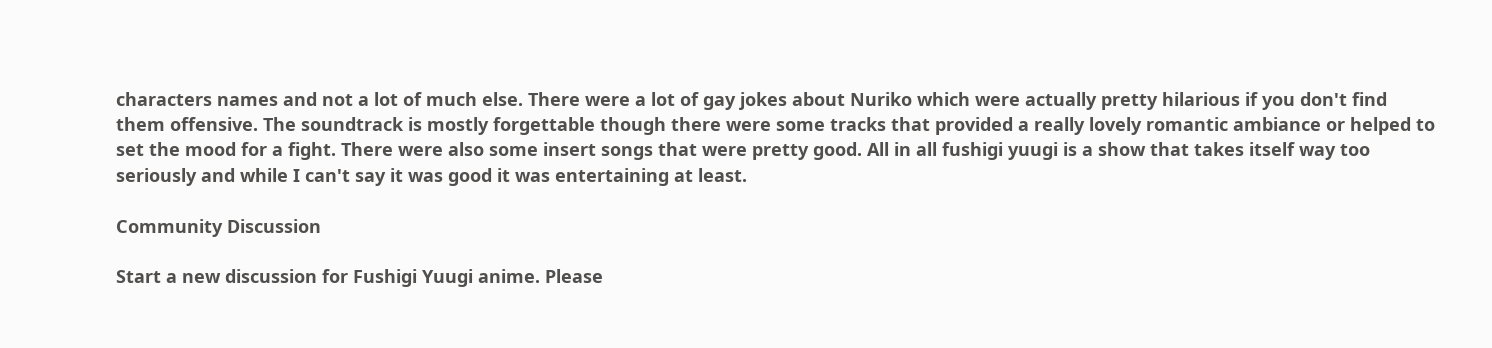characters names and not a lot of much else. There were a lot of gay jokes about Nuriko which were actually pretty hilarious if you don't find them offensive. The soundtrack is mostly forgettable though there were some tracks that provided a really lovely romantic ambiance or helped to set the mood for a fight. There were also some insert songs that were pretty good. All in all fushigi yuugi is a show that takes itself way too seriously and while I can't say it was good it was entertaining at least.

Community Discussion

Start a new discussion for Fushigi Yuugi anime. Please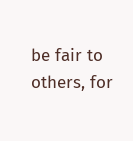be fair to others, for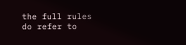the full rules do refer to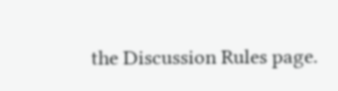the Discussion Rules page.